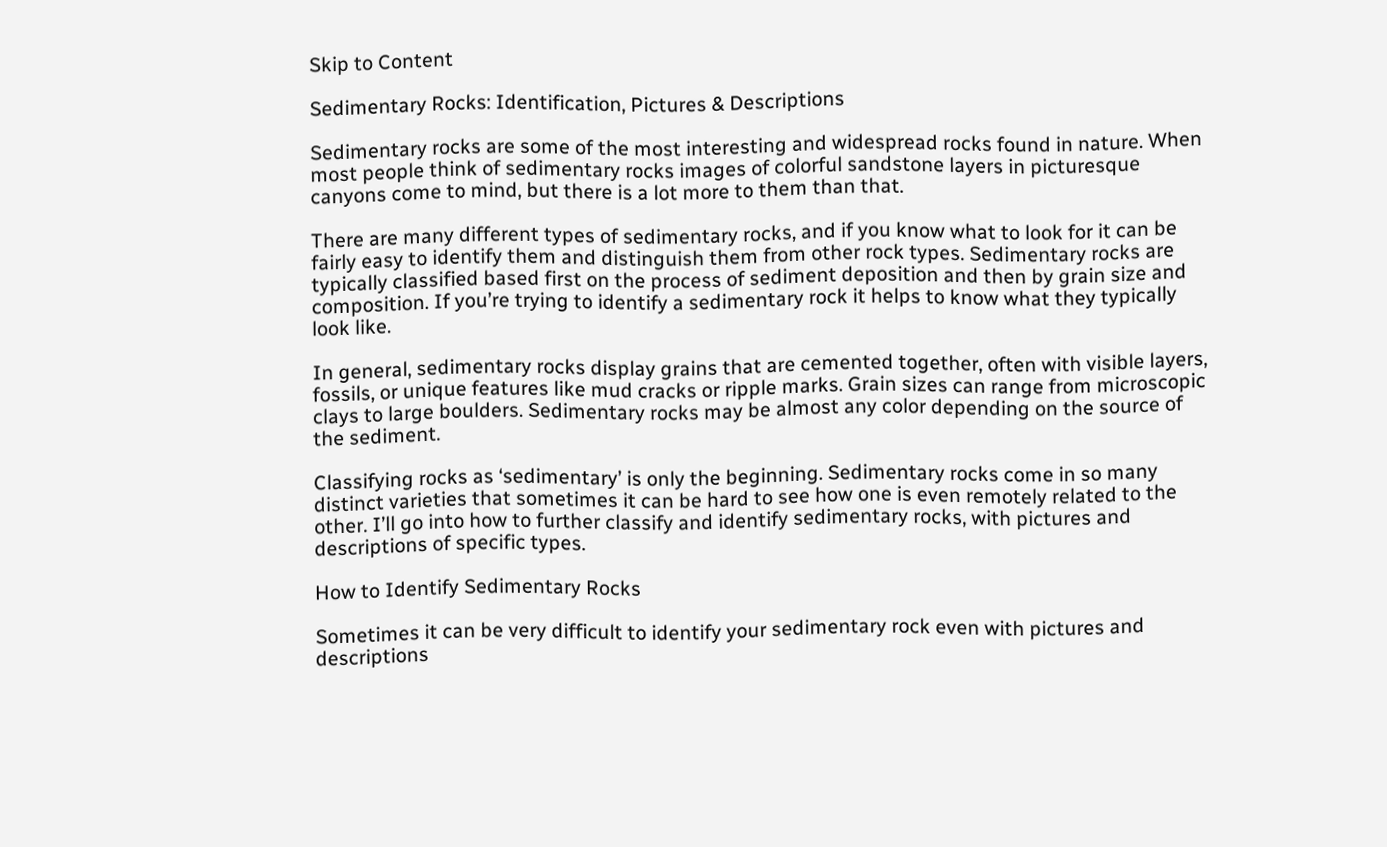Skip to Content

Sedimentary Rocks: Identification, Pictures & Descriptions

Sedimentary rocks are some of the most interesting and widespread rocks found in nature. When most people think of sedimentary rocks images of colorful sandstone layers in picturesque canyons come to mind, but there is a lot more to them than that.

There are many different types of sedimentary rocks, and if you know what to look for it can be fairly easy to identify them and distinguish them from other rock types. Sedimentary rocks are typically classified based first on the process of sediment deposition and then by grain size and composition. If you’re trying to identify a sedimentary rock it helps to know what they typically look like.

In general, sedimentary rocks display grains that are cemented together, often with visible layers, fossils, or unique features like mud cracks or ripple marks. Grain sizes can range from microscopic clays to large boulders. Sedimentary rocks may be almost any color depending on the source of the sediment.

Classifying rocks as ‘sedimentary’ is only the beginning. Sedimentary rocks come in so many distinct varieties that sometimes it can be hard to see how one is even remotely related to the other. I’ll go into how to further classify and identify sedimentary rocks, with pictures and descriptions of specific types.

How to Identify Sedimentary Rocks

Sometimes it can be very difficult to identify your sedimentary rock even with pictures and descriptions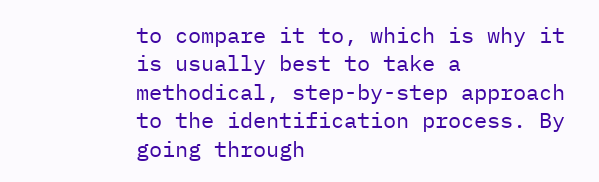to compare it to, which is why it is usually best to take a methodical, step-by-step approach to the identification process. By going through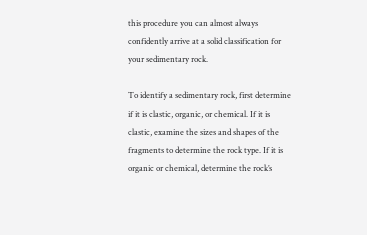this procedure you can almost always confidently arrive at a solid classification for your sedimentary rock.

To identify a sedimentary rock, first determine if it is clastic, organic, or chemical. If it is clastic, examine the sizes and shapes of the fragments to determine the rock type. If it is organic or chemical, determine the rock’s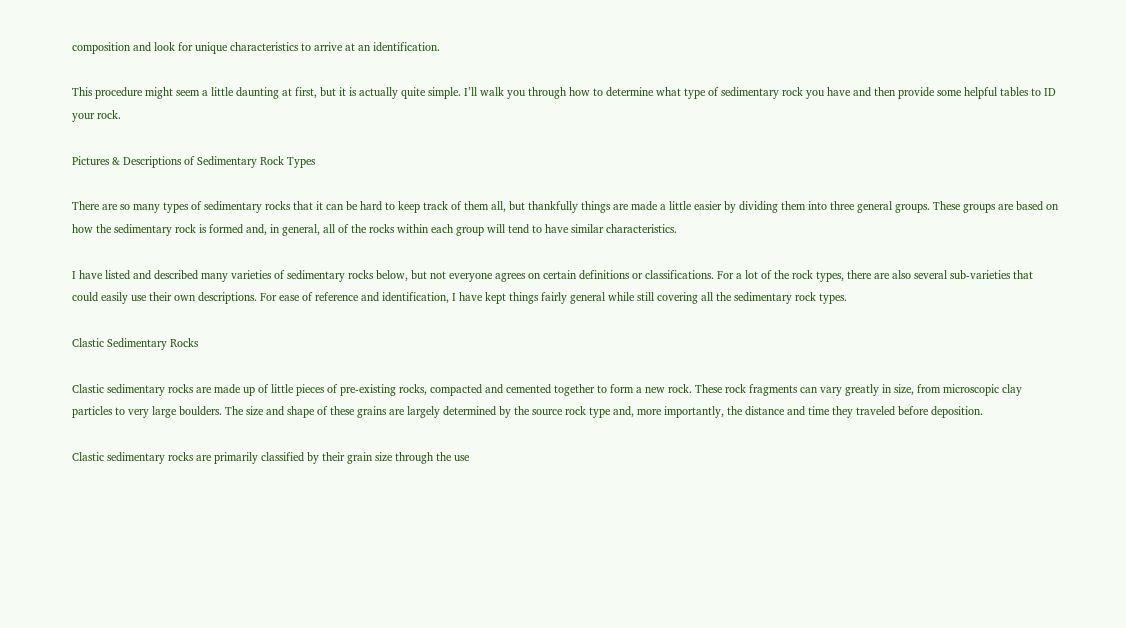composition and look for unique characteristics to arrive at an identification.

This procedure might seem a little daunting at first, but it is actually quite simple. I’ll walk you through how to determine what type of sedimentary rock you have and then provide some helpful tables to ID your rock.

Pictures & Descriptions of Sedimentary Rock Types

There are so many types of sedimentary rocks that it can be hard to keep track of them all, but thankfully things are made a little easier by dividing them into three general groups. These groups are based on how the sedimentary rock is formed and, in general, all of the rocks within each group will tend to have similar characteristics.

I have listed and described many varieties of sedimentary rocks below, but not everyone agrees on certain definitions or classifications. For a lot of the rock types, there are also several sub-varieties that could easily use their own descriptions. For ease of reference and identification, I have kept things fairly general while still covering all the sedimentary rock types.

Clastic Sedimentary Rocks

Clastic sedimentary rocks are made up of little pieces of pre-existing rocks, compacted and cemented together to form a new rock. These rock fragments can vary greatly in size, from microscopic clay particles to very large boulders. The size and shape of these grains are largely determined by the source rock type and, more importantly, the distance and time they traveled before deposition.

Clastic sedimentary rocks are primarily classified by their grain size through the use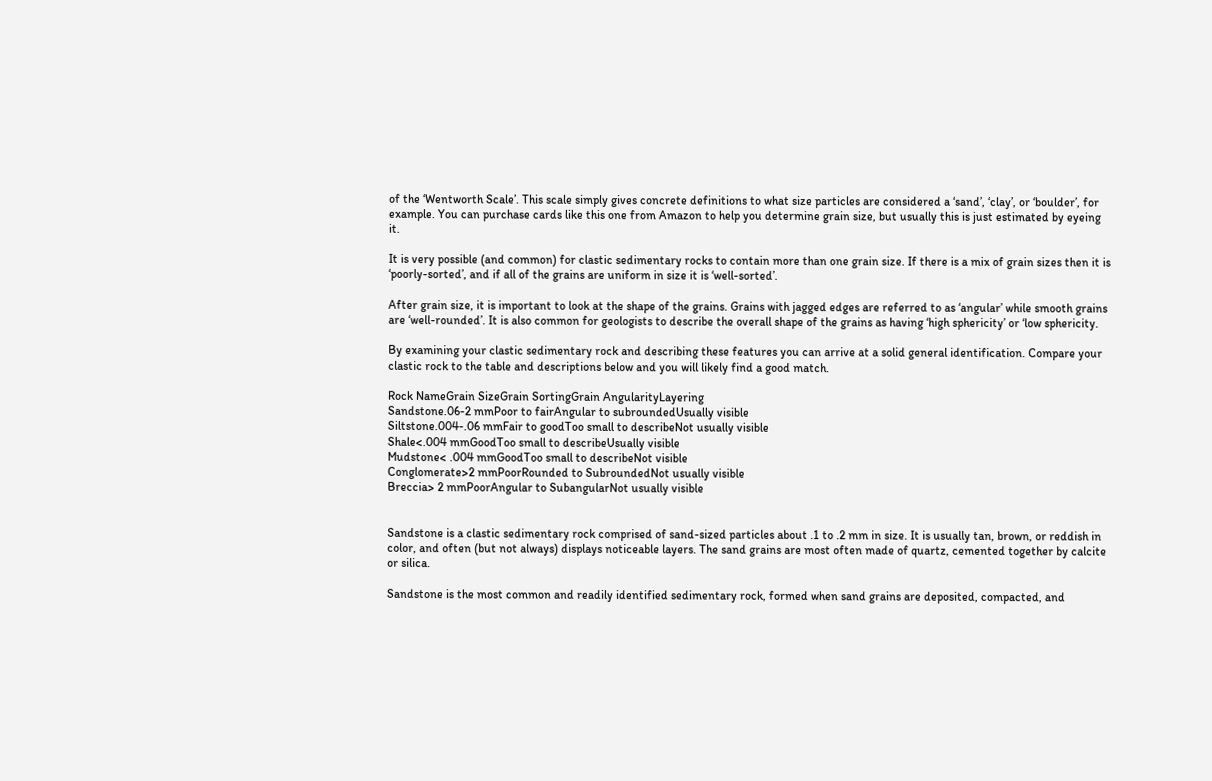of the ‘Wentworth Scale’. This scale simply gives concrete definitions to what size particles are considered a ‘sand’, ‘clay’, or ‘boulder’, for example. You can purchase cards like this one from Amazon to help you determine grain size, but usually this is just estimated by eyeing it.

It is very possible (and common) for clastic sedimentary rocks to contain more than one grain size. If there is a mix of grain sizes then it is ‘poorly-sorted’, and if all of the grains are uniform in size it is ‘well-sorted’.

After grain size, it is important to look at the shape of the grains. Grains with jagged edges are referred to as ‘angular’ while smooth grains are ‘well-rounded’. It is also common for geologists to describe the overall shape of the grains as having ‘high sphericity’ or ‘low sphericity.

By examining your clastic sedimentary rock and describing these features you can arrive at a solid general identification. Compare your clastic rock to the table and descriptions below and you will likely find a good match.

Rock NameGrain SizeGrain SortingGrain AngularityLayering
Sandstone.06-2 mmPoor to fairAngular to subroundedUsually visible
Siltstone.004-.06 mmFair to goodToo small to describeNot usually visible
Shale<.004 mmGoodToo small to describeUsually visible
Mudstone< .004 mmGoodToo small to describeNot visible
Conglomerate>2 mmPoorRounded to SubroundedNot usually visible
Breccia> 2 mmPoorAngular to SubangularNot usually visible


Sandstone is a clastic sedimentary rock comprised of sand-sized particles about .1 to .2 mm in size. It is usually tan, brown, or reddish in color, and often (but not always) displays noticeable layers. The sand grains are most often made of quartz, cemented together by calcite or silica.

Sandstone is the most common and readily identified sedimentary rock, formed when sand grains are deposited, compacted, and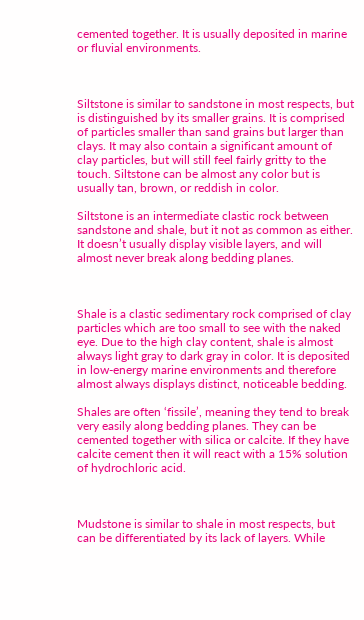cemented together. It is usually deposited in marine or fluvial environments.



Siltstone is similar to sandstone in most respects, but is distinguished by its smaller grains. It is comprised of particles smaller than sand grains but larger than clays. It may also contain a significant amount of clay particles, but will still feel fairly gritty to the touch. Siltstone can be almost any color but is usually tan, brown, or reddish in color.

Siltstone is an intermediate clastic rock between sandstone and shale, but it not as common as either. It doesn’t usually display visible layers, and will almost never break along bedding planes.



Shale is a clastic sedimentary rock comprised of clay particles which are too small to see with the naked eye. Due to the high clay content, shale is almost always light gray to dark gray in color. It is deposited in low-energy marine environments and therefore almost always displays distinct, noticeable bedding.

Shales are often ‘fissile’, meaning they tend to break very easily along bedding planes. They can be cemented together with silica or calcite. If they have calcite cement then it will react with a 15% solution of hydrochloric acid.



Mudstone is similar to shale in most respects, but can be differentiated by its lack of layers. While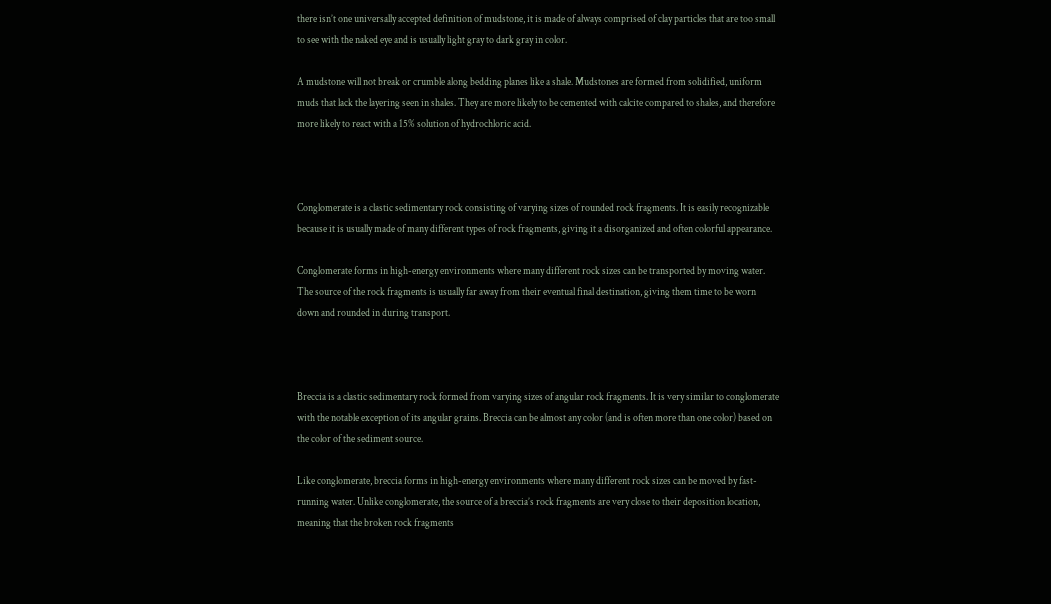there isn’t one universally accepted definition of mudstone, it is made of always comprised of clay particles that are too small to see with the naked eye and is usually light gray to dark gray in color.

A mudstone will not break or crumble along bedding planes like a shale. Mudstones are formed from solidified, uniform muds that lack the layering seen in shales. They are more likely to be cemented with calcite compared to shales, and therefore more likely to react with a 15% solution of hydrochloric acid.



Conglomerate is a clastic sedimentary rock consisting of varying sizes of rounded rock fragments. It is easily recognizable because it is usually made of many different types of rock fragments, giving it a disorganized and often colorful appearance.

Conglomerate forms in high-energy environments where many different rock sizes can be transported by moving water. The source of the rock fragments is usually far away from their eventual final destination, giving them time to be worn down and rounded in during transport.



Breccia is a clastic sedimentary rock formed from varying sizes of angular rock fragments. It is very similar to conglomerate with the notable exception of its angular grains. Breccia can be almost any color (and is often more than one color) based on the color of the sediment source.

Like conglomerate, breccia forms in high-energy environments where many different rock sizes can be moved by fast-running water. Unlike conglomerate, the source of a breccia’s rock fragments are very close to their deposition location, meaning that the broken rock fragments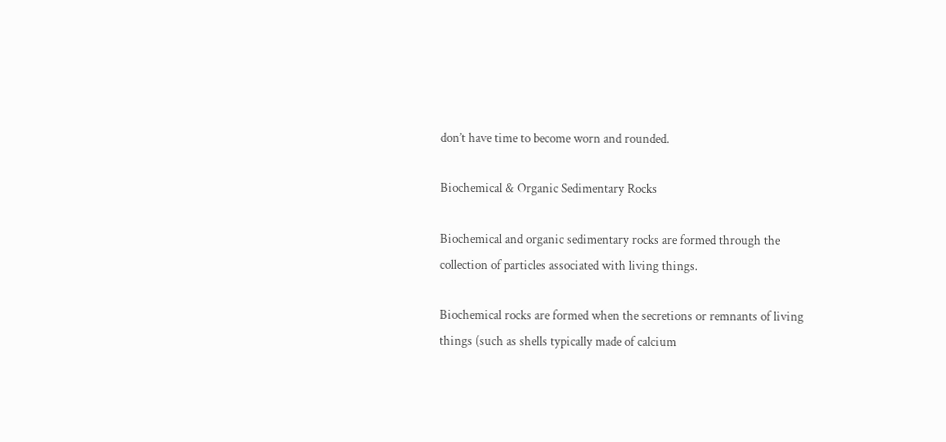don’t have time to become worn and rounded.

Biochemical & Organic Sedimentary Rocks

Biochemical and organic sedimentary rocks are formed through the collection of particles associated with living things.

Biochemical rocks are formed when the secretions or remnants of living things (such as shells typically made of calcium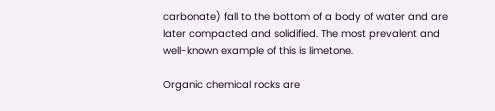carbonate) fall to the bottom of a body of water and are later compacted and solidified. The most prevalent and well-known example of this is limetone.

Organic chemical rocks are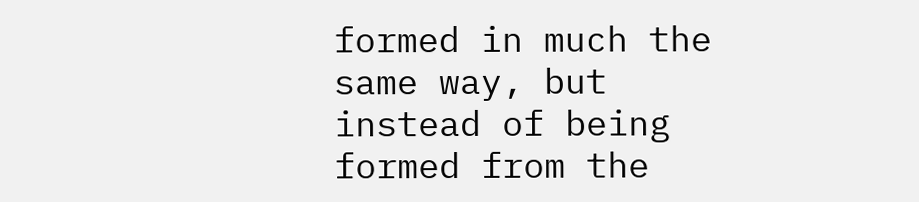formed in much the same way, but instead of being formed from the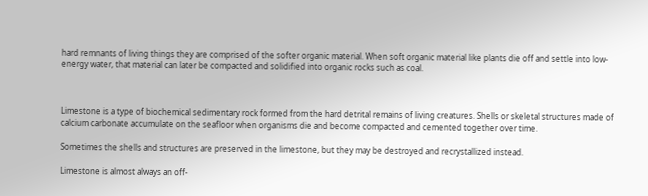hard remnants of living things they are comprised of the softer organic material. When soft organic material like plants die off and settle into low-energy water, that material can later be compacted and solidified into organic rocks such as coal.



Limestone is a type of biochemical sedimentary rock formed from the hard detrital remains of living creatures. Shells or skeletal structures made of calcium carbonate accumulate on the seafloor when organisms die and become compacted and cemented together over time.

Sometimes the shells and structures are preserved in the limestone, but they may be destroyed and recrystallized instead.

Limestone is almost always an off-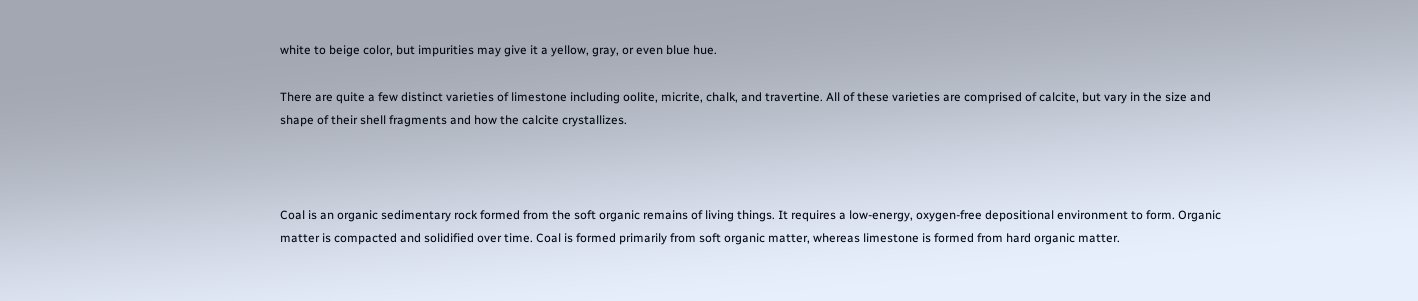white to beige color, but impurities may give it a yellow, gray, or even blue hue.

There are quite a few distinct varieties of limestone including oolite, micrite, chalk, and travertine. All of these varieties are comprised of calcite, but vary in the size and shape of their shell fragments and how the calcite crystallizes.



Coal is an organic sedimentary rock formed from the soft organic remains of living things. It requires a low-energy, oxygen-free depositional environment to form. Organic matter is compacted and solidified over time. Coal is formed primarily from soft organic matter, whereas limestone is formed from hard organic matter.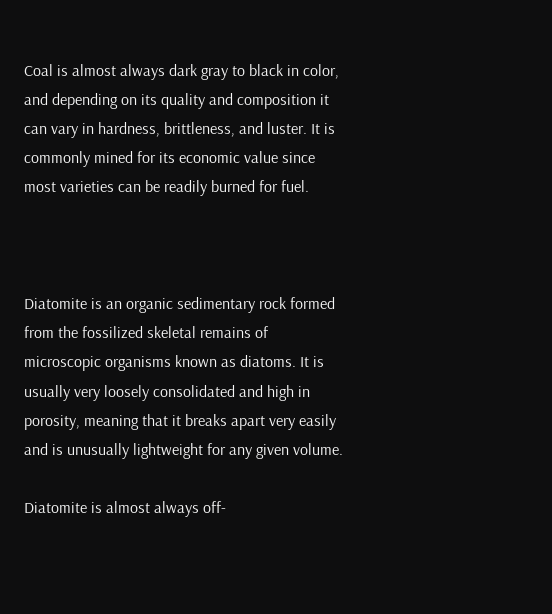Coal is almost always dark gray to black in color, and depending on its quality and composition it can vary in hardness, brittleness, and luster. It is commonly mined for its economic value since most varieties can be readily burned for fuel.



Diatomite is an organic sedimentary rock formed from the fossilized skeletal remains of microscopic organisms known as diatoms. It is usually very loosely consolidated and high in porosity, meaning that it breaks apart very easily and is unusually lightweight for any given volume.

Diatomite is almost always off-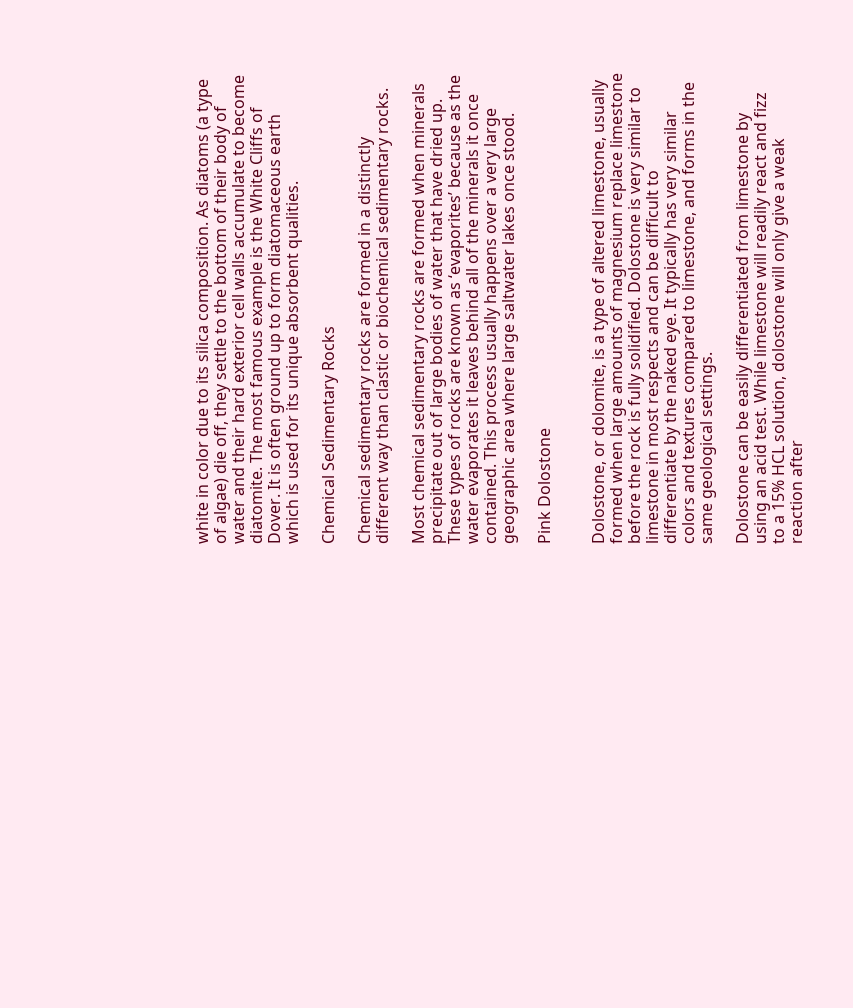white in color due to its silica composition. As diatoms (a type of algae) die off, they settle to the bottom of their body of water and their hard exterior cell walls accumulate to become diatomite. The most famous example is the White Cliffs of Dover. It is often ground up to form diatomaceous earth which is used for its unique absorbent qualities.

Chemical Sedimentary Rocks

Chemical sedimentary rocks are formed in a distinctly different way than clastic or biochemical sedimentary rocks.

Most chemical sedimentary rocks are formed when minerals precipitate out of large bodies of water that have dried up. These types of rocks are known as ‘evaporites’ because as the water evaporates it leaves behind all of the minerals it once contained. This process usually happens over a very large geographic area where large saltwater lakes once stood.

Pink Dolostone


Dolostone, or dolomite, is a type of altered limestone, usually formed when large amounts of magnesium replace limestone before the rock is fully solidified. Dolostone is very similar to limestone in most respects and can be difficult to differentiate by the naked eye. It typically has very similar colors and textures compared to limestone, and forms in the same geological settings.

Dolostone can be easily differentiated from limestone by using an acid test. While limestone will readily react and fizz to a 15% HCL solution, dolostone will only give a weak reaction after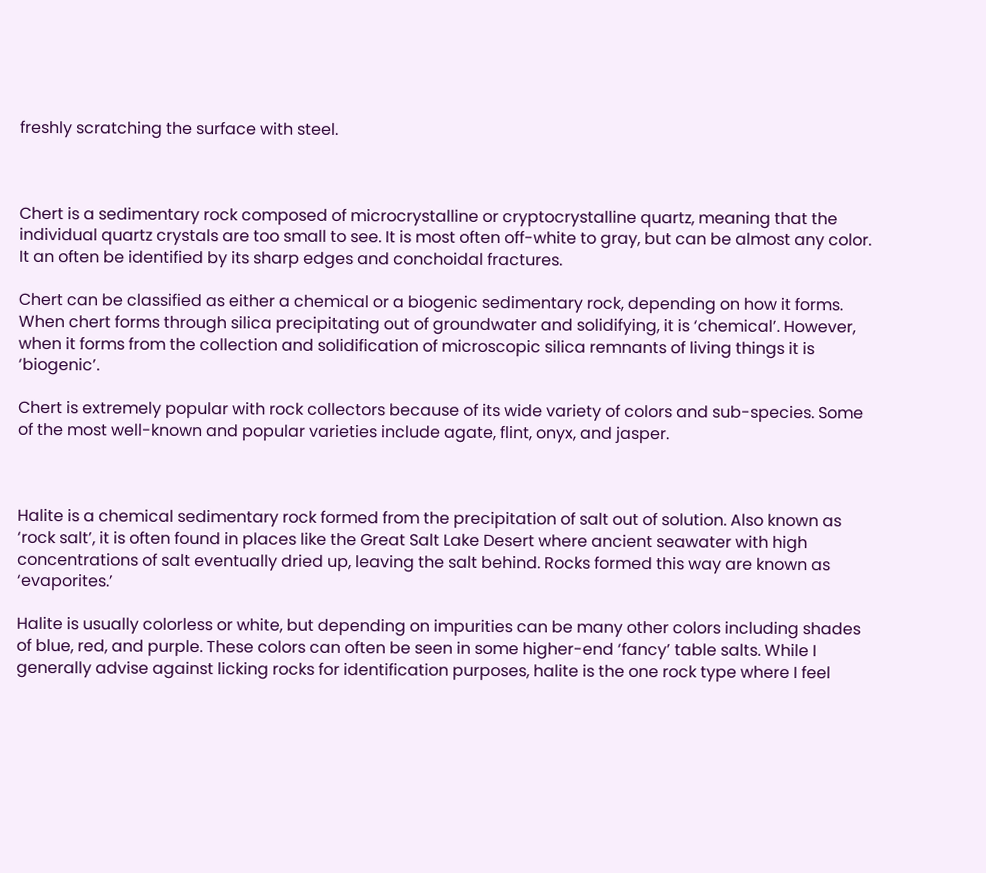freshly scratching the surface with steel.



Chert is a sedimentary rock composed of microcrystalline or cryptocrystalline quartz, meaning that the individual quartz crystals are too small to see. It is most often off-white to gray, but can be almost any color. It an often be identified by its sharp edges and conchoidal fractures.

Chert can be classified as either a chemical or a biogenic sedimentary rock, depending on how it forms. When chert forms through silica precipitating out of groundwater and solidifying, it is ‘chemical’. However, when it forms from the collection and solidification of microscopic silica remnants of living things it is ‘biogenic’.

Chert is extremely popular with rock collectors because of its wide variety of colors and sub-species. Some of the most well-known and popular varieties include agate, flint, onyx, and jasper.



Halite is a chemical sedimentary rock formed from the precipitation of salt out of solution. Also known as ‘rock salt’, it is often found in places like the Great Salt Lake Desert where ancient seawater with high concentrations of salt eventually dried up, leaving the salt behind. Rocks formed this way are known as ‘evaporites.’

Halite is usually colorless or white, but depending on impurities can be many other colors including shades of blue, red, and purple. These colors can often be seen in some higher-end ‘fancy’ table salts. While I generally advise against licking rocks for identification purposes, halite is the one rock type where I feel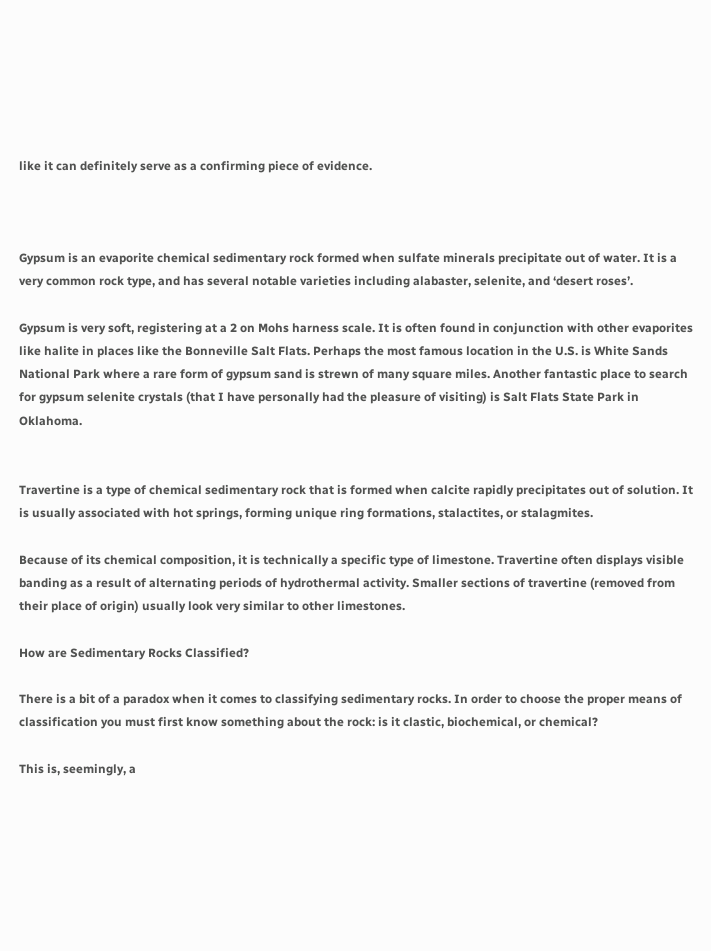like it can definitely serve as a confirming piece of evidence.



Gypsum is an evaporite chemical sedimentary rock formed when sulfate minerals precipitate out of water. It is a very common rock type, and has several notable varieties including alabaster, selenite, and ‘desert roses’.

Gypsum is very soft, registering at a 2 on Mohs harness scale. It is often found in conjunction with other evaporites like halite in places like the Bonneville Salt Flats. Perhaps the most famous location in the U.S. is White Sands National Park where a rare form of gypsum sand is strewn of many square miles. Another fantastic place to search for gypsum selenite crystals (that I have personally had the pleasure of visiting) is Salt Flats State Park in Oklahoma.


Travertine is a type of chemical sedimentary rock that is formed when calcite rapidly precipitates out of solution. It is usually associated with hot springs, forming unique ring formations, stalactites, or stalagmites.

Because of its chemical composition, it is technically a specific type of limestone. Travertine often displays visible banding as a result of alternating periods of hydrothermal activity. Smaller sections of travertine (removed from their place of origin) usually look very similar to other limestones.

How are Sedimentary Rocks Classified?

There is a bit of a paradox when it comes to classifying sedimentary rocks. In order to choose the proper means of classification you must first know something about the rock: is it clastic, biochemical, or chemical?

This is, seemingly, a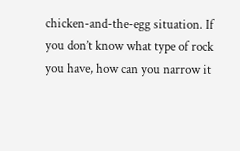chicken-and-the-egg situation. If you don’t know what type of rock you have, how can you narrow it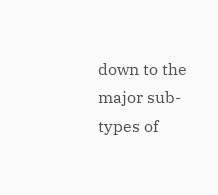down to the major sub-types of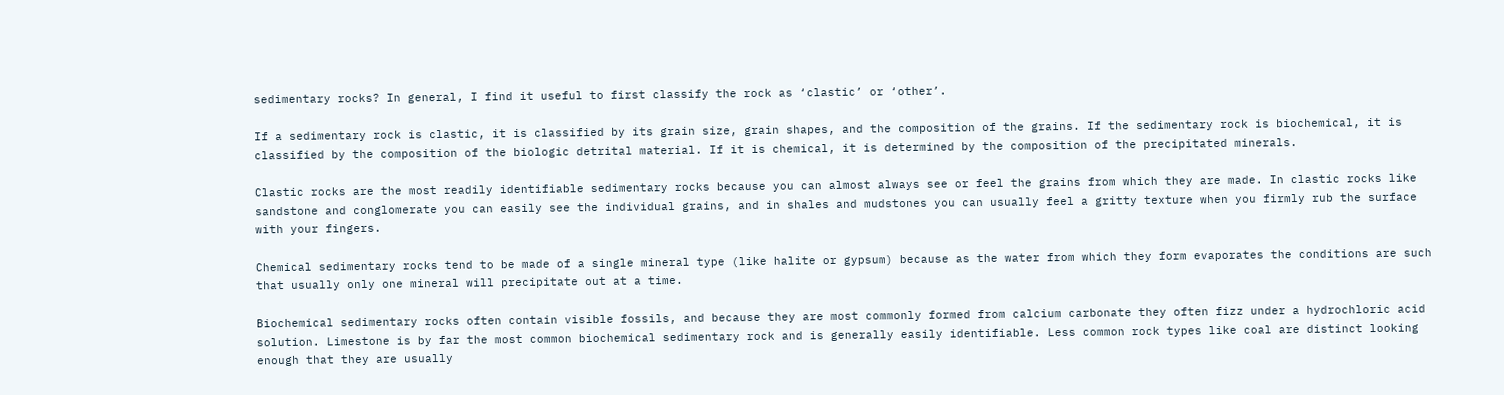sedimentary rocks? In general, I find it useful to first classify the rock as ‘clastic’ or ‘other’.

If a sedimentary rock is clastic, it is classified by its grain size, grain shapes, and the composition of the grains. If the sedimentary rock is biochemical, it is classified by the composition of the biologic detrital material. If it is chemical, it is determined by the composition of the precipitated minerals.

Clastic rocks are the most readily identifiable sedimentary rocks because you can almost always see or feel the grains from which they are made. In clastic rocks like sandstone and conglomerate you can easily see the individual grains, and in shales and mudstones you can usually feel a gritty texture when you firmly rub the surface with your fingers.

Chemical sedimentary rocks tend to be made of a single mineral type (like halite or gypsum) because as the water from which they form evaporates the conditions are such that usually only one mineral will precipitate out at a time.

Biochemical sedimentary rocks often contain visible fossils, and because they are most commonly formed from calcium carbonate they often fizz under a hydrochloric acid solution. Limestone is by far the most common biochemical sedimentary rock and is generally easily identifiable. Less common rock types like coal are distinct looking enough that they are usually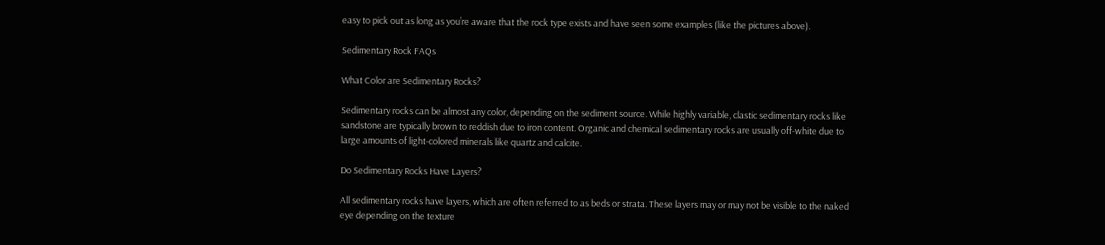easy to pick out as long as you’re aware that the rock type exists and have seen some examples (like the pictures above).

Sedimentary Rock FAQs

What Color are Sedimentary Rocks?

Sedimentary rocks can be almost any color, depending on the sediment source. While highly variable, clastic sedimentary rocks like sandstone are typically brown to reddish due to iron content. Organic and chemical sedimentary rocks are usually off-white due to large amounts of light-colored minerals like quartz and calcite.

Do Sedimentary Rocks Have Layers?

All sedimentary rocks have layers, which are often referred to as beds or strata. These layers may or may not be visible to the naked eye depending on the texture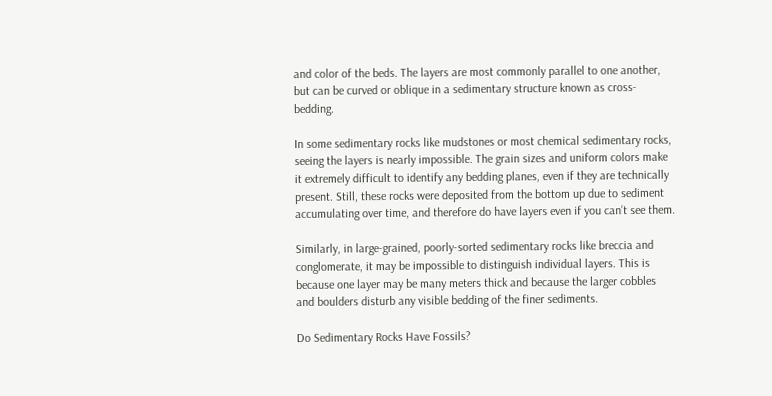and color of the beds. The layers are most commonly parallel to one another, but can be curved or oblique in a sedimentary structure known as cross-bedding.

In some sedimentary rocks like mudstones or most chemical sedimentary rocks, seeing the layers is nearly impossible. The grain sizes and uniform colors make it extremely difficult to identify any bedding planes, even if they are technically present. Still, these rocks were deposited from the bottom up due to sediment accumulating over time, and therefore do have layers even if you can’t see them.

Similarly, in large-grained, poorly-sorted sedimentary rocks like breccia and conglomerate, it may be impossible to distinguish individual layers. This is because one layer may be many meters thick and because the larger cobbles and boulders disturb any visible bedding of the finer sediments.

Do Sedimentary Rocks Have Fossils?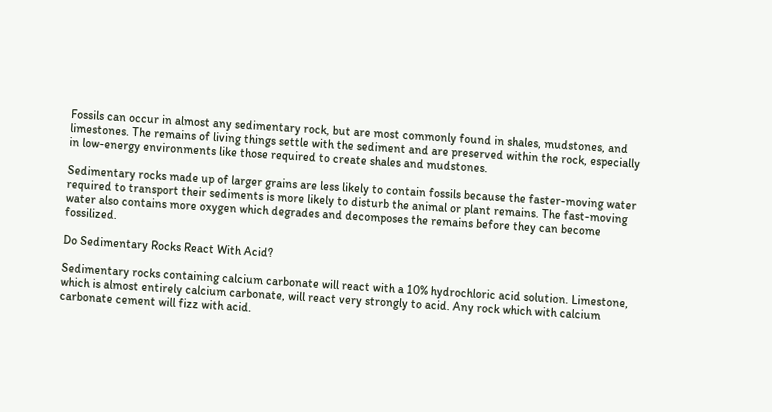Fossils can occur in almost any sedimentary rock, but are most commonly found in shales, mudstones, and limestones. The remains of living things settle with the sediment and are preserved within the rock, especially in low-energy environments like those required to create shales and mudstones.

Sedimentary rocks made up of larger grains are less likely to contain fossils because the faster-moving water required to transport their sediments is more likely to disturb the animal or plant remains. The fast-moving water also contains more oxygen which degrades and decomposes the remains before they can become fossilized.

Do Sedimentary Rocks React With Acid?

Sedimentary rocks containing calcium carbonate will react with a 10% hydrochloric acid solution. Limestone, which is almost entirely calcium carbonate, will react very strongly to acid. Any rock which with calcium carbonate cement will fizz with acid.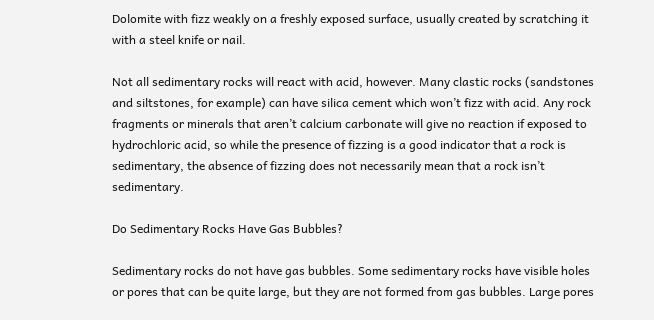Dolomite with fizz weakly on a freshly exposed surface, usually created by scratching it with a steel knife or nail.

Not all sedimentary rocks will react with acid, however. Many clastic rocks (sandstones and siltstones, for example) can have silica cement which won’t fizz with acid. Any rock fragments or minerals that aren’t calcium carbonate will give no reaction if exposed to hydrochloric acid, so while the presence of fizzing is a good indicator that a rock is sedimentary, the absence of fizzing does not necessarily mean that a rock isn’t sedimentary.

Do Sedimentary Rocks Have Gas Bubbles?

Sedimentary rocks do not have gas bubbles. Some sedimentary rocks have visible holes or pores that can be quite large, but they are not formed from gas bubbles. Large pores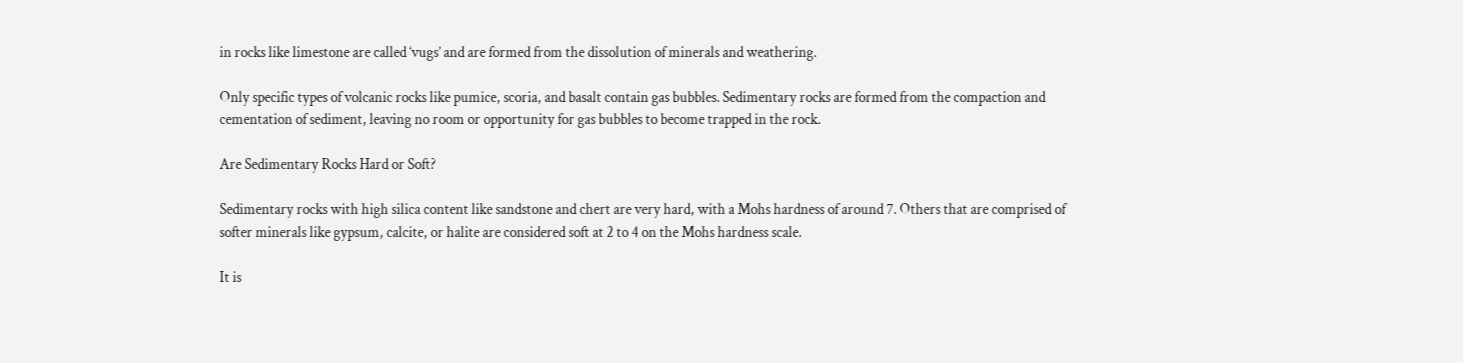in rocks like limestone are called ‘vugs’ and are formed from the dissolution of minerals and weathering.

Only specific types of volcanic rocks like pumice, scoria, and basalt contain gas bubbles. Sedimentary rocks are formed from the compaction and cementation of sediment, leaving no room or opportunity for gas bubbles to become trapped in the rock.

Are Sedimentary Rocks Hard or Soft?

Sedimentary rocks with high silica content like sandstone and chert are very hard, with a Mohs hardness of around 7. Others that are comprised of softer minerals like gypsum, calcite, or halite are considered soft at 2 to 4 on the Mohs hardness scale.

It is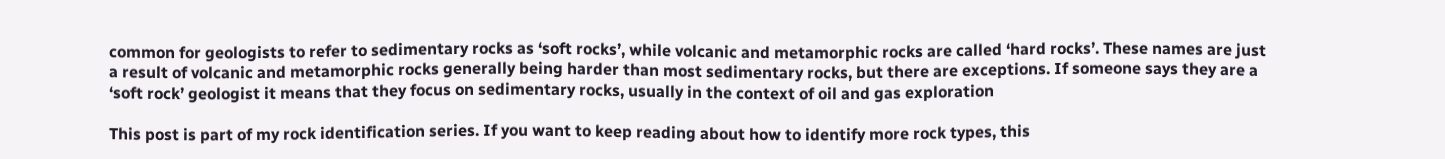common for geologists to refer to sedimentary rocks as ‘soft rocks’, while volcanic and metamorphic rocks are called ‘hard rocks’. These names are just a result of volcanic and metamorphic rocks generally being harder than most sedimentary rocks, but there are exceptions. If someone says they are a ‘soft rock’ geologist it means that they focus on sedimentary rocks, usually in the context of oil and gas exploration

This post is part of my rock identification series. If you want to keep reading about how to identify more rock types, this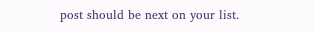post should be next on your list.